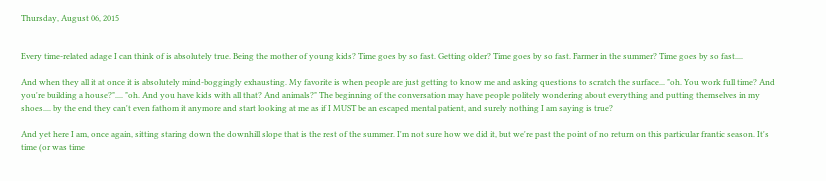Thursday, August 06, 2015


Every time-related adage I can think of is absolutely true. Being the mother of young kids? Time goes by so fast. Getting older? Time goes by so fast. Farmer in the summer? Time goes by so fast....

And when they all it at once it is absolutely mind-boggingly exhausting. My favorite is when people are just getting to know me and asking questions to scratch the surface... "oh. You work full time? And you're building a house?".... "oh. And you have kids with all that? And animals?" The beginning of the conversation may have people politely wondering about everything and putting themselves in my shoes.... by the end they can't even fathom it anymore and start looking at me as if I MUST be an escaped mental patient, and surely nothing I am saying is true?

And yet here I am, once again, sitting staring down the downhill slope that is the rest of the summer. I'm not sure how we did it, but we're past the point of no return on this particular frantic season. It's time (or was time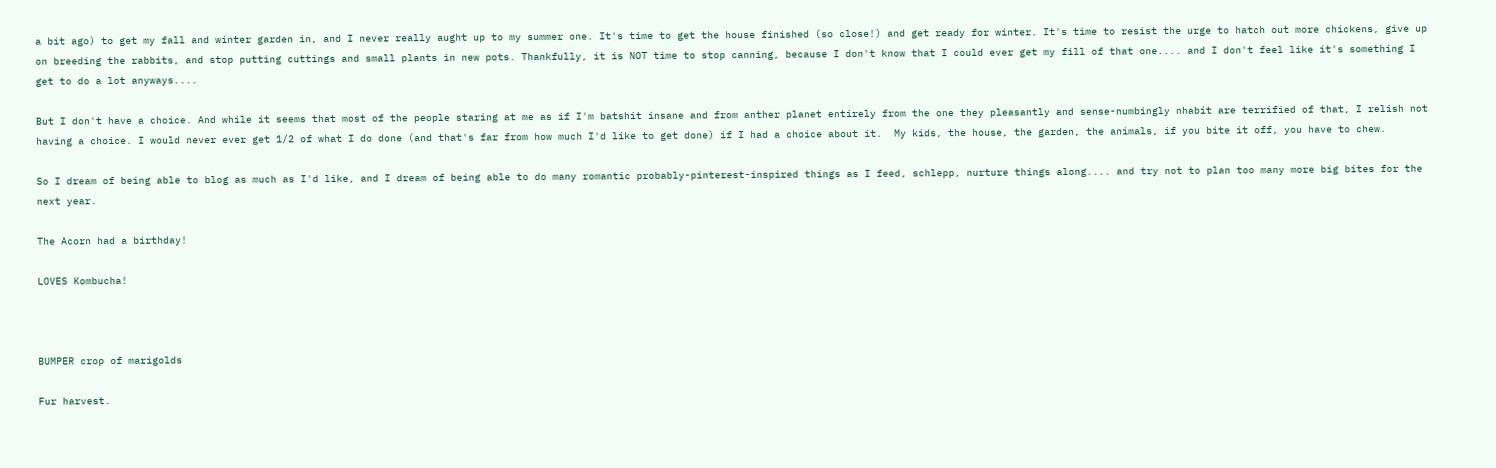a bit ago) to get my fall and winter garden in, and I never really aught up to my summer one. It's time to get the house finished (so close!) and get ready for winter. It's time to resist the urge to hatch out more chickens, give up on breeding the rabbits, and stop putting cuttings and small plants in new pots. Thankfully, it is NOT time to stop canning, because I don't know that I could ever get my fill of that one.... and I don't feel like it's something I get to do a lot anyways....

But I don't have a choice. And while it seems that most of the people staring at me as if I'm batshit insane and from anther planet entirely from the one they pleasantly and sense-numbingly nhabit are terrified of that, I relish not having a choice. I would never ever get 1/2 of what I do done (and that's far from how much I'd like to get done) if I had a choice about it.  My kids, the house, the garden, the animals, if you bite it off, you have to chew.

So I dream of being able to blog as much as I'd like, and I dream of being able to do many romantic probably-pinterest-inspired things as I feed, schlepp, nurture things along.... and try not to plan too many more big bites for the next year.

The Acorn had a birthday!

LOVES Kombucha!



BUMPER crop of marigolds

Fur harvest.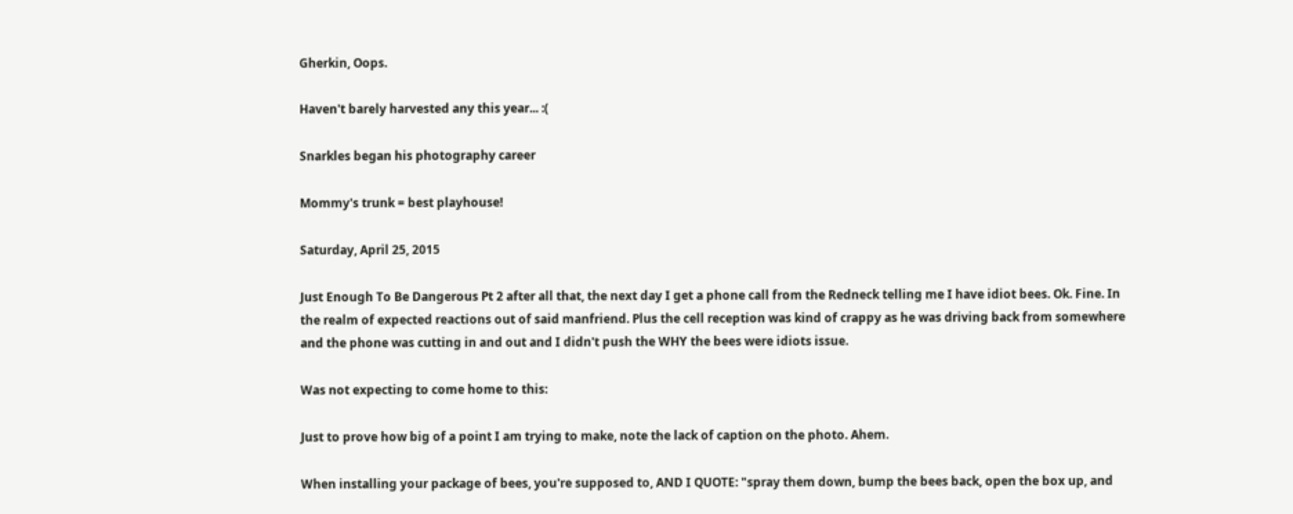Gherkin, Oops.

Haven't barely harvested any this year... :(

Snarkles began his photography career

Mommy's trunk = best playhouse!

Saturday, April 25, 2015

Just Enough To Be Dangerous Pt 2 after all that, the next day I get a phone call from the Redneck telling me I have idiot bees. Ok. Fine. In the realm of expected reactions out of said manfriend. Plus the cell reception was kind of crappy as he was driving back from somewhere and the phone was cutting in and out and I didn't push the WHY the bees were idiots issue.

Was not expecting to come home to this:

Just to prove how big of a point I am trying to make, note the lack of caption on the photo. Ahem.

When installing your package of bees, you're supposed to, AND I QUOTE: "spray them down, bump the bees back, open the box up, and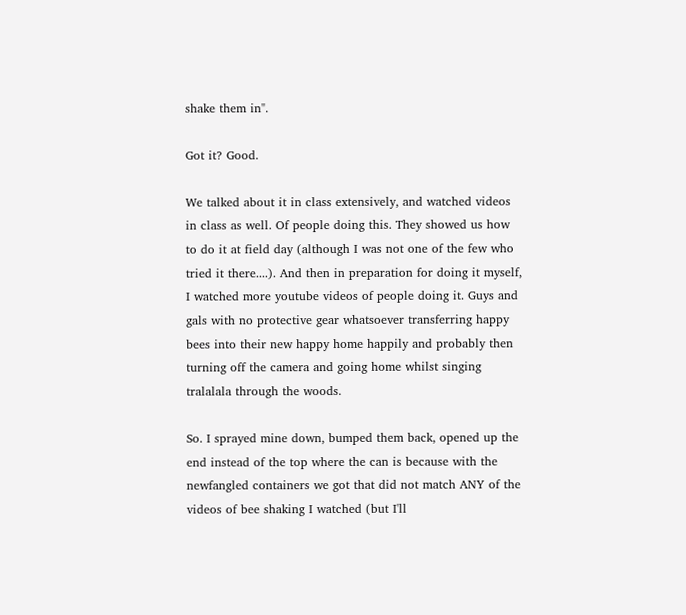shake them in".

Got it? Good.

We talked about it in class extensively, and watched videos in class as well. Of people doing this. They showed us how to do it at field day (although I was not one of the few who tried it there....). And then in preparation for doing it myself, I watched more youtube videos of people doing it. Guys and gals with no protective gear whatsoever transferring happy bees into their new happy home happily and probably then turning off the camera and going home whilst singing tralalala through the woods.

So. I sprayed mine down, bumped them back, opened up the end instead of the top where the can is because with the newfangled containers we got that did not match ANY of the videos of bee shaking I watched (but I'll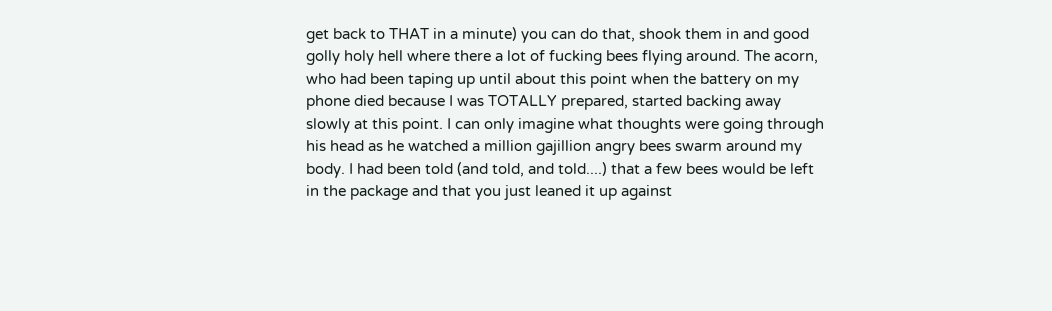get back to THAT in a minute) you can do that, shook them in and good golly holy hell where there a lot of fucking bees flying around. The acorn, who had been taping up until about this point when the battery on my phone died because I was TOTALLY prepared, started backing away slowly at this point. I can only imagine what thoughts were going through his head as he watched a million gajillion angry bees swarm around my body. I had been told (and told, and told....) that a few bees would be left in the package and that you just leaned it up against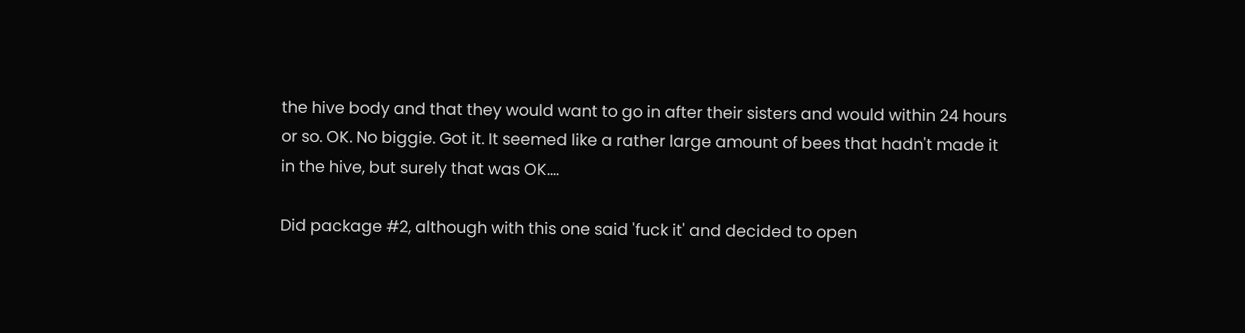the hive body and that they would want to go in after their sisters and would within 24 hours or so. OK. No biggie. Got it. It seemed like a rather large amount of bees that hadn't made it in the hive, but surely that was OK....

Did package #2, although with this one said 'fuck it' and decided to open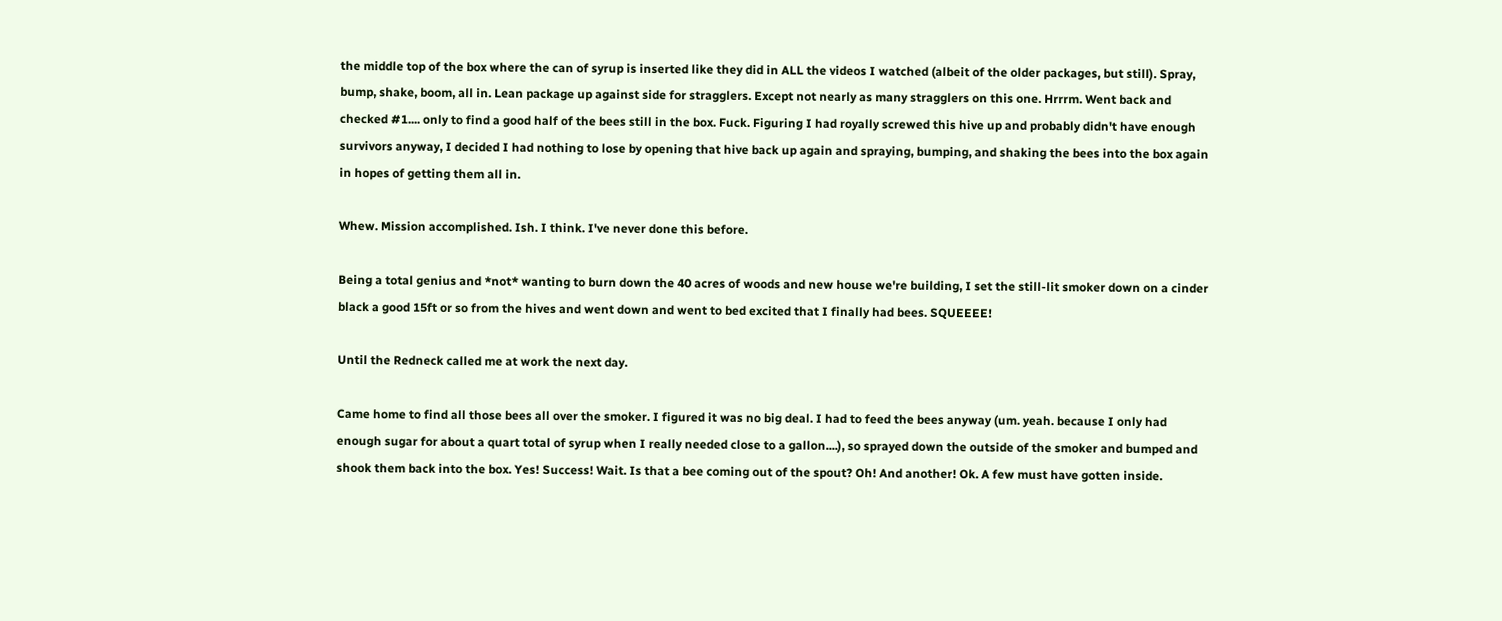the middle top of the box where the can of syrup is inserted like they did in ALL the videos I watched (albeit of the older packages, but still). Spray, bump, shake, boom, all in. Lean package up against side for stragglers. Except not nearly as many stragglers on this one. Hrrrm. Went back and checked #1.... only to find a good half of the bees still in the box. Fuck. Figuring I had royally screwed this hive up and probably didn't have enough survivors anyway, I decided I had nothing to lose by opening that hive back up again and spraying, bumping, and shaking the bees into the box again in hopes of getting them all in.

Whew. Mission accomplished. Ish. I think. I've never done this before.

Being a total genius and *not* wanting to burn down the 40 acres of woods and new house we're building, I set the still-lit smoker down on a cinder black a good 15ft or so from the hives and went down and went to bed excited that I finally had bees. SQUEEEE!

Until the Redneck called me at work the next day.

Came home to find all those bees all over the smoker. I figured it was no big deal. I had to feed the bees anyway (um. yeah. because I only had enough sugar for about a quart total of syrup when I really needed close to a gallon....), so sprayed down the outside of the smoker and bumped and shook them back into the box. Yes! Success! Wait. Is that a bee coming out of the spout? Oh! And another! Ok. A few must have gotten inside.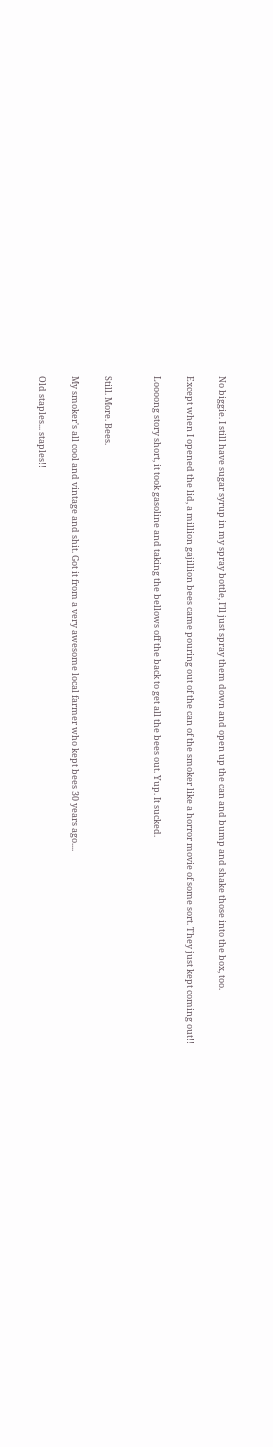No biggie. I still have sugar syrup in my spray bottle, I'll just spray them down and open up the can and bump and shake those into the box, too.

Except when I opened the lid, a million gajillion bees came pouring out of the can of the smoker like a horror movie of some sort. They just kept coming out!!

Loooong story short, it took gasoline and taking the bellows off the back to get all the bees out. Yup. It sucked.


Still. More. Bees.

My smoker's all cool and vintage and shit. Got it from a very awesome local farmer who kept bees 30 years ago....

Old staples... staples!!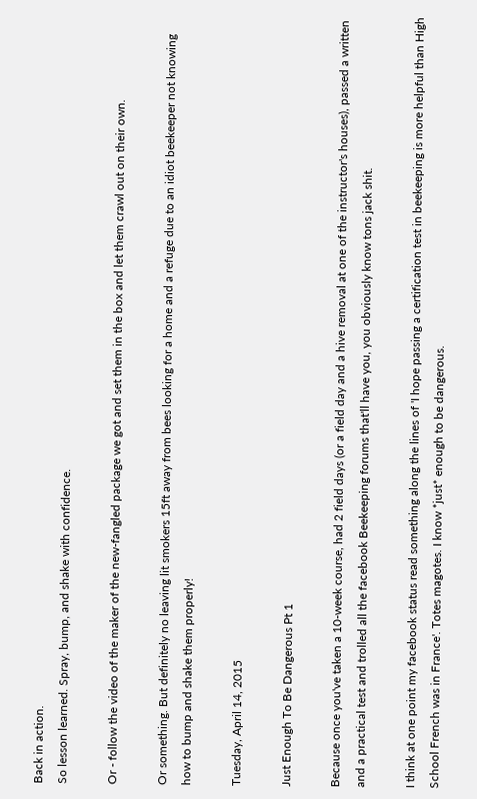Back in action.
So lesson learned. Spray, bump, and shake with confidence.

Or - follow the video of the maker of the new-fangled package we got and set them in the box and let them crawl out on their own.

Or something. But definitely no leaving lit smokers 15ft away from bees looking for a home and a refuge due to an idiot beekeeper not knowing how to bump and shake them properly!

Tuesday, April 14, 2015

Just Enough To Be Dangerous Pt 1

Because once you've taken a 10-week course, had 2 field days (or a field day and a hive removal at one of the instructor's houses), passed a written and a practical test and trolled all the facebook Beekeeping forums that'll have you, you obviously know tons jack shit.

I think at one point my facebook status read something along the lines of 'I hope passing a certification test in beekeeping is more helpful than High School French was in France'. Totes magotes. I know *just* enough to be dangerous.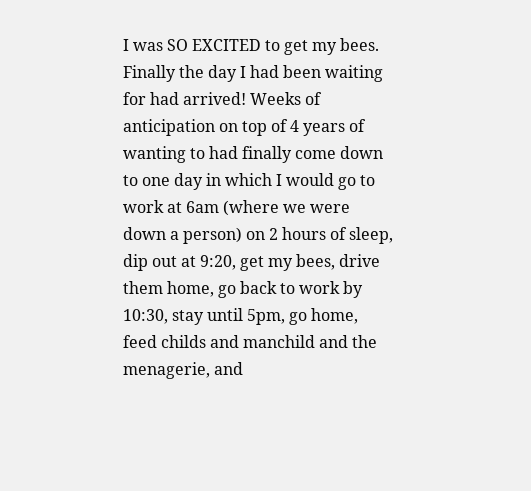I was SO EXCITED to get my bees. Finally the day I had been waiting for had arrived! Weeks of anticipation on top of 4 years of wanting to had finally come down to one day in which I would go to work at 6am (where we were down a person) on 2 hours of sleep, dip out at 9:20, get my bees, drive them home, go back to work by 10:30, stay until 5pm, go home, feed childs and manchild and the menagerie, and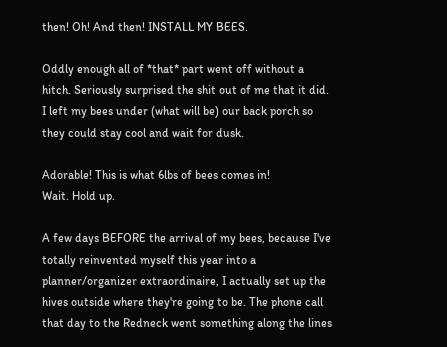then! Oh! And then! INSTALL MY BEES.

Oddly enough all of *that* part went off without a hitch. Seriously surprised the shit out of me that it did. I left my bees under (what will be) our back porch so they could stay cool and wait for dusk.

Adorable! This is what 6lbs of bees comes in!
Wait. Hold up.

A few days BEFORE the arrival of my bees, because I've totally reinvented myself this year into a planner/organizer extraordinaire, I actually set up the hives outside where they're going to be. The phone call that day to the Redneck went something along the lines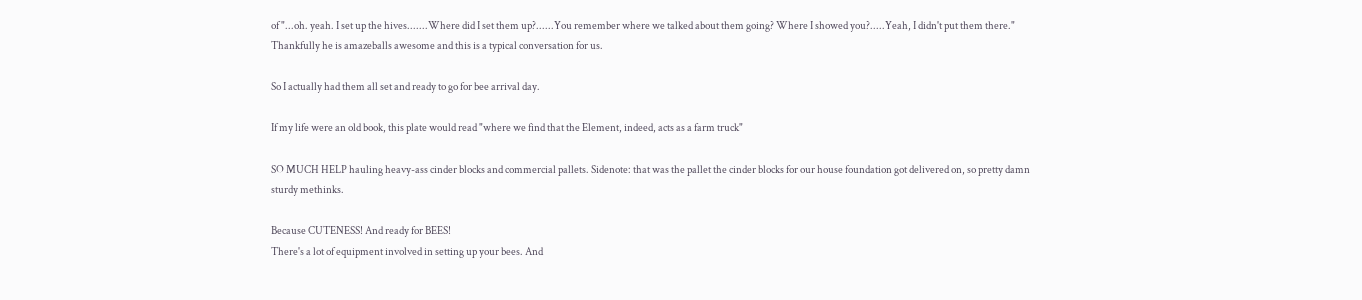of "...oh. yeah. I set up the hives.......Where did I set them up?......You remember where we talked about them going? Where I showed you?.....Yeah, I didn't put them there." Thankfully he is amazeballs awesome and this is a typical conversation for us.

So I actually had them all set and ready to go for bee arrival day.

If my life were an old book, this plate would read "where we find that the Element, indeed, acts as a farm truck"

SO MUCH HELP hauling heavy-ass cinder blocks and commercial pallets. Sidenote: that was the pallet the cinder blocks for our house foundation got delivered on, so pretty damn sturdy methinks.

Because CUTENESS! And ready for BEES!
There's a lot of equipment involved in setting up your bees. And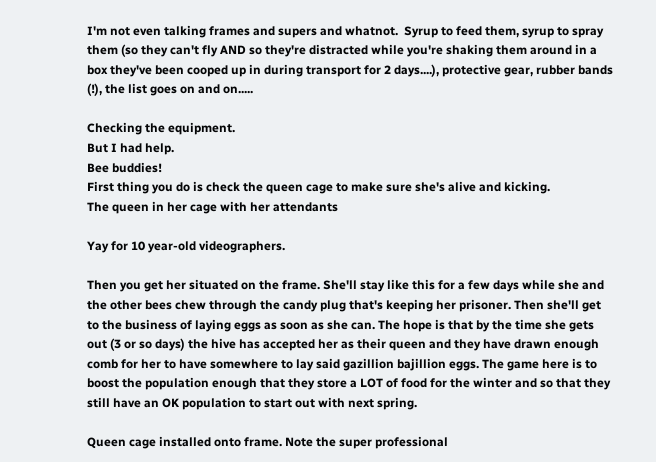I'm not even talking frames and supers and whatnot.  Syrup to feed them, syrup to spray them (so they can't fly AND so they're distracted while you're shaking them around in a box they've been cooped up in during transport for 2 days....), protective gear, rubber bands (!), the list goes on and on.....

Checking the equipment.
But I had help.
Bee buddies!
First thing you do is check the queen cage to make sure she's alive and kicking.
The queen in her cage with her attendants

Yay for 10 year-old videographers.

Then you get her situated on the frame. She'll stay like this for a few days while she and the other bees chew through the candy plug that's keeping her prisoner. Then she'll get to the business of laying eggs as soon as she can. The hope is that by the time she gets out (3 or so days) the hive has accepted her as their queen and they have drawn enough comb for her to have somewhere to lay said gazillion bajillion eggs. The game here is to boost the population enough that they store a LOT of food for the winter and so that they still have an OK population to start out with next spring.

Queen cage installed onto frame. Note the super professional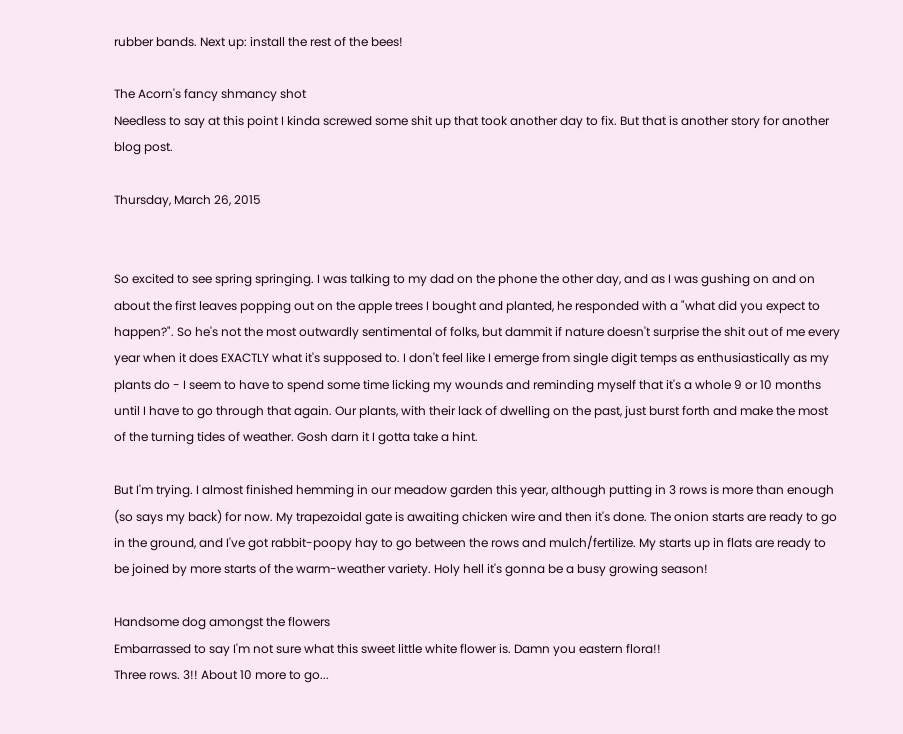rubber bands. Next up: install the rest of the bees!

The Acorn's fancy shmancy shot
Needless to say at this point I kinda screwed some shit up that took another day to fix. But that is another story for another blog post.

Thursday, March 26, 2015


So excited to see spring springing. I was talking to my dad on the phone the other day, and as I was gushing on and on about the first leaves popping out on the apple trees I bought and planted, he responded with a "what did you expect to happen?". So he's not the most outwardly sentimental of folks, but dammit if nature doesn't surprise the shit out of me every year when it does EXACTLY what it's supposed to. I don't feel like I emerge from single digit temps as enthusiastically as my plants do - I seem to have to spend some time licking my wounds and reminding myself that it's a whole 9 or 10 months until I have to go through that again. Our plants, with their lack of dwelling on the past, just burst forth and make the most of the turning tides of weather. Gosh darn it I gotta take a hint.

But I'm trying. I almost finished hemming in our meadow garden this year, although putting in 3 rows is more than enough (so says my back) for now. My trapezoidal gate is awaiting chicken wire and then it's done. The onion starts are ready to go in the ground, and I've got rabbit-poopy hay to go between the rows and mulch/fertilize. My starts up in flats are ready to be joined by more starts of the warm-weather variety. Holy hell it's gonna be a busy growing season!

Handsome dog amongst the flowers
Embarrassed to say I'm not sure what this sweet little white flower is. Damn you eastern flora!!
Three rows. 3!! About 10 more to go...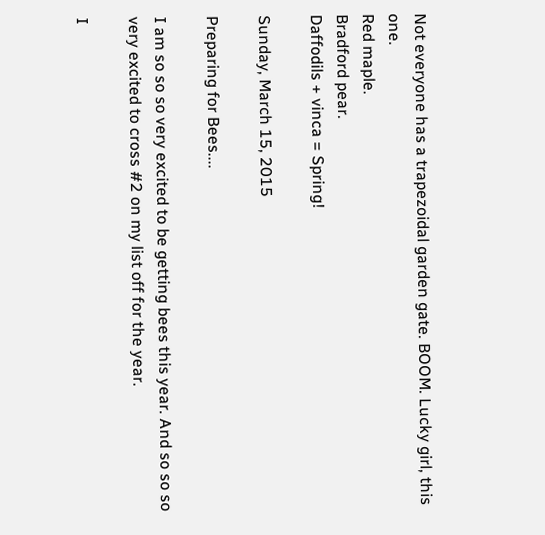Not everyone has a trapezoidal garden gate. BOOM. Lucky girl, this one.
Red maple.
Bradford pear.
Daffodils + vinca = Spring!

Sunday, March 15, 2015

Preparing for Bees....

I am so so so very excited to be getting bees this year. And so so so very excited to cross #2 on my list off for the year.

I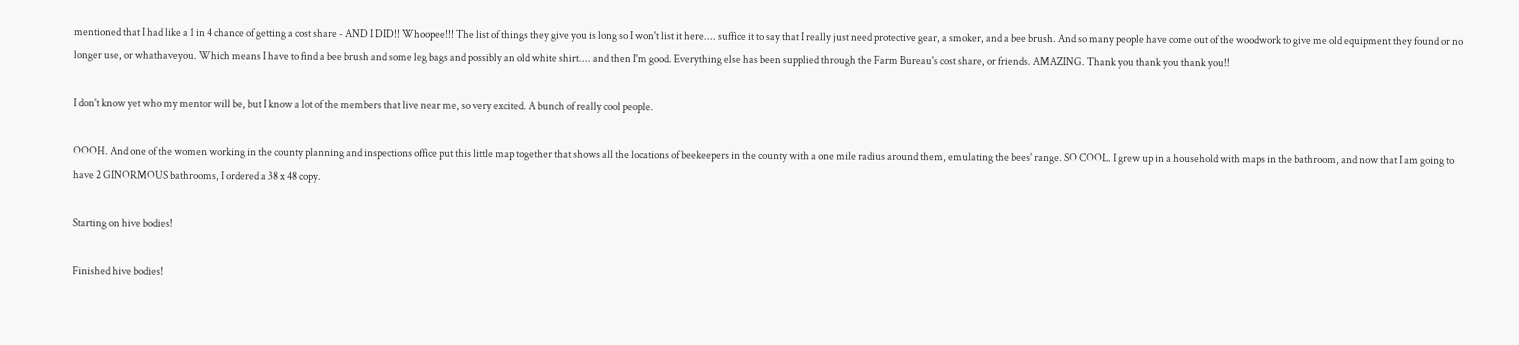mentioned that I had like a 1 in 4 chance of getting a cost share - AND I DID!! Whoopee!!! The list of things they give you is long so I won't list it here.... suffice it to say that I really just need protective gear, a smoker, and a bee brush. And so many people have come out of the woodwork to give me old equipment they found or no longer use, or whathaveyou. Which means I have to find a bee brush and some leg bags and possibly an old white shirt.... and then I'm good. Everything else has been supplied through the Farm Bureau's cost share, or friends. AMAZING. Thank you thank you thank you!!

I don't know yet who my mentor will be, but I know a lot of the members that live near me, so very excited. A bunch of really cool people.

OOOH. And one of the women working in the county planning and inspections office put this little map together that shows all the locations of beekeepers in the county with a one mile radius around them, emulating the bees' range. SO COOL. I grew up in a household with maps in the bathroom, and now that I am going to have 2 GINORMOUS bathrooms, I ordered a 38 x 48 copy.

Starting on hive bodies!

Finished hive bodies!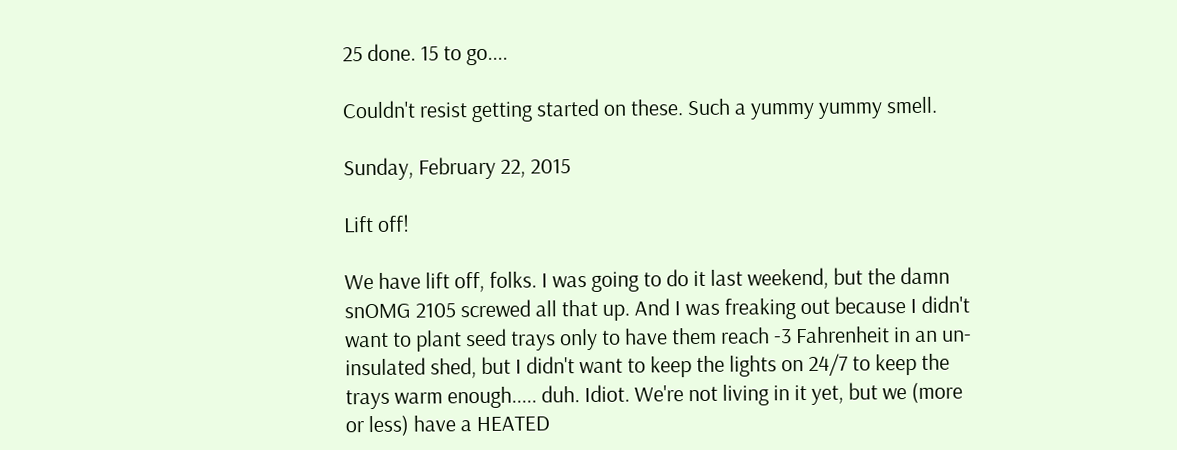25 done. 15 to go....

Couldn't resist getting started on these. Such a yummy yummy smell.

Sunday, February 22, 2015

Lift off!

We have lift off, folks. I was going to do it last weekend, but the damn snOMG 2105 screwed all that up. And I was freaking out because I didn't want to plant seed trays only to have them reach -3 Fahrenheit in an un-insulated shed, but I didn't want to keep the lights on 24/7 to keep the trays warm enough..... duh. Idiot. We're not living in it yet, but we (more or less) have a HEATED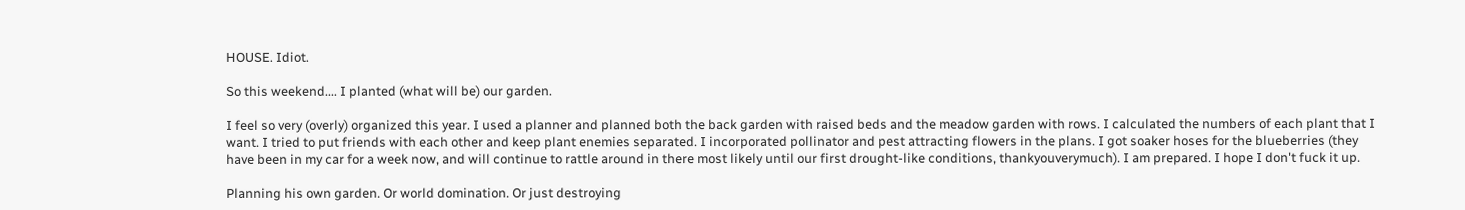HOUSE. Idiot.

So this weekend.... I planted (what will be) our garden.

I feel so very (overly) organized this year. I used a planner and planned both the back garden with raised beds and the meadow garden with rows. I calculated the numbers of each plant that I want. I tried to put friends with each other and keep plant enemies separated. I incorporated pollinator and pest attracting flowers in the plans. I got soaker hoses for the blueberries (they have been in my car for a week now, and will continue to rattle around in there most likely until our first drought-like conditions, thankyouverymuch). I am prepared. I hope I don't fuck it up.

Planning his own garden. Or world domination. Or just destroying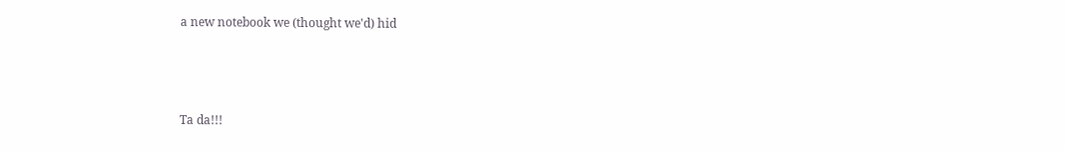a new notebook we (thought we'd) hid



Ta da!!!